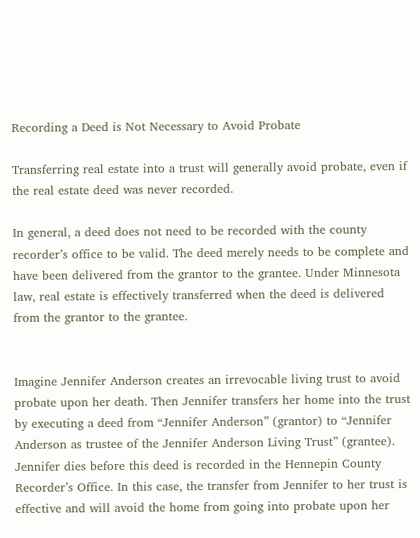Recording a Deed is Not Necessary to Avoid Probate

Transferring real estate into a trust will generally avoid probate, even if the real estate deed was never recorded.

In general, a deed does not need to be recorded with the county recorder’s office to be valid. The deed merely needs to be complete and have been delivered from the grantor to the grantee. Under Minnesota law, real estate is effectively transferred when the deed is delivered from the grantor to the grantee.


Imagine Jennifer Anderson creates an irrevocable living trust to avoid probate upon her death. Then Jennifer transfers her home into the trust by executing a deed from “Jennifer Anderson” (grantor) to “Jennifer Anderson as trustee of the Jennifer Anderson Living Trust” (grantee). Jennifer dies before this deed is recorded in the Hennepin County Recorder’s Office. In this case, the transfer from Jennifer to her trust is effective and will avoid the home from going into probate upon her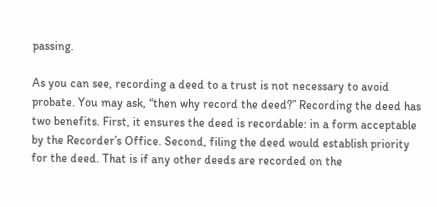passing.

As you can see, recording a deed to a trust is not necessary to avoid probate. You may ask, “then why record the deed?” Recording the deed has two benefits. First, it ensures the deed is recordable: in a form acceptable by the Recorder’s Office. Second, filing the deed would establish priority for the deed. That is if any other deeds are recorded on the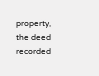property, the deed recorded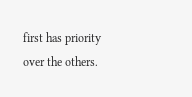first has priority over the others.